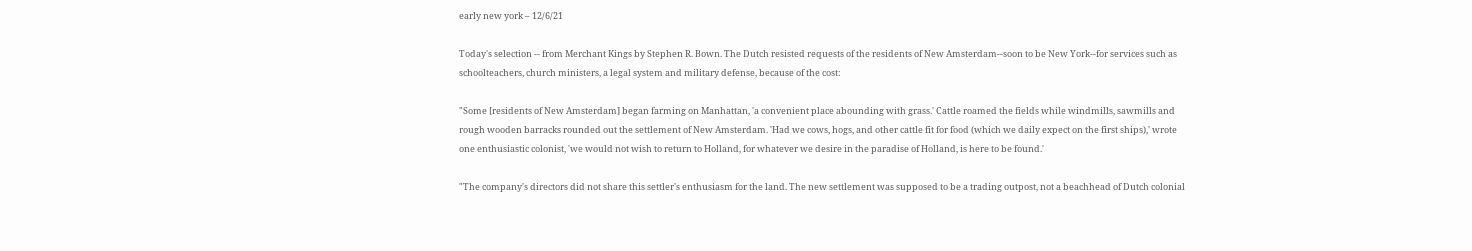early new york – 12/6/21

Today's selection -- from Merchant Kings by Stephen R. Bown. The Dutch resisted requests of the residents of New Amsterdam--soon to be New York--for services such as schoolteachers, church ministers, a legal system and military defense, because of the cost:

"Some [residents of New Amsterdam] began farming on Manhattan, 'a convenient place abounding with grass.' Cattle roamed the fields while windmills, sawmills and rough wooden barracks rounded out the settlement of New Amsterdam. 'Had we cows, hogs, and other cattle fit for food (which we daily expect on the first ships),' wrote one enthusiastic colonist, 'we would not wish to return to Holland, for whatever we desire in the paradise of Holland, is here to be found.'

"The company's directors did not share this settler's enthusiasm for the land. The new settlement was supposed to be a trading outpost, not a beachhead of Dutch colonial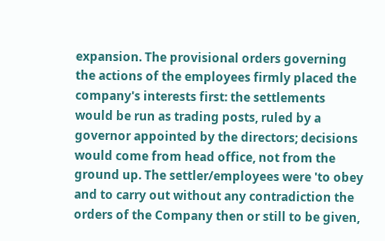expansion. The provisional orders governing the actions of the employees firmly placed the company's interests first: the settlements would be run as trading posts, ruled by a governor appointed by the directors; decisions would come from head office, not from the ground up. The settler/employees were 'to obey and to carry out without any contradiction the orders of the Company then or still to be given,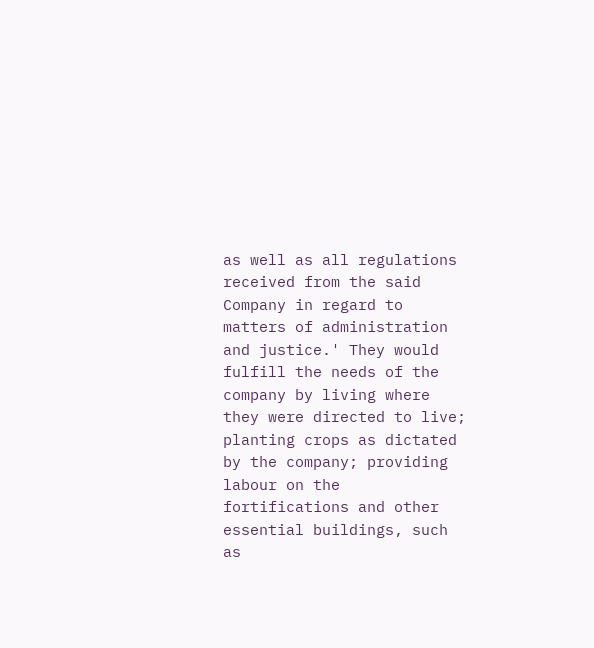as well as all regulations received from the said Company in regard to matters of administration and justice.' They would fulfill the needs of the company by living where they were directed to live; planting crops as dictated by the company; providing labour on the fortifications and other essential buildings, such as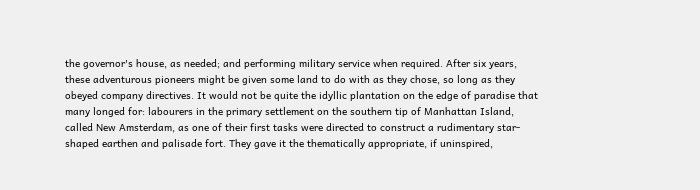the governor's house, as needed; and performing military service when required. After six years, these adventurous pioneers might be given some land to do with as they chose, so long as they obeyed company directives. It would not be quite the idyllic plantation on the edge of paradise that many longed for: labourers in the primary settlement on the southern tip of Manhattan Island, called New Amsterdam, as one of their first tasks were directed to construct a rudimentary star-shaped earthen and palisade fort. They gave it the thematically appropriate, if uninspired,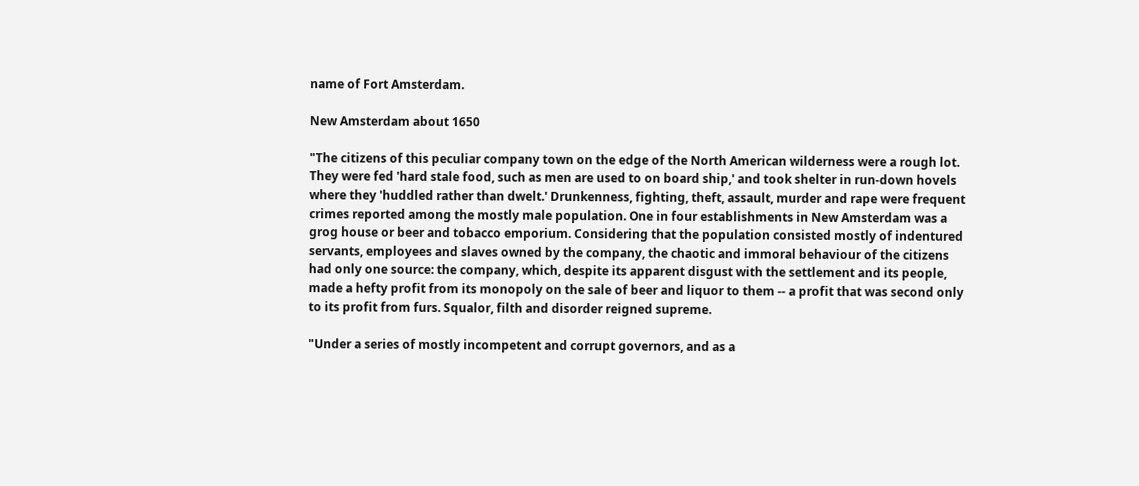name of Fort Amsterdam.

New Amsterdam about 1650

"The citizens of this peculiar company town on the edge of the North American wilderness were a rough lot. They were fed 'hard stale food, such as men are used to on board ship,' and took shelter in run-down hovels where they 'huddled rather than dwelt.' Drunkenness, fighting, theft, assault, murder and rape were frequent crimes reported among the mostly male population. One in four establishments in New Amsterdam was a grog house or beer and tobacco emporium. Considering that the population consisted mostly of indentured servants, employees and slaves owned by the company, the chaotic and immoral behaviour of the citizens had only one source: the company, which, despite its apparent disgust with the settlement and its people, made a hefty profit from its monopoly on the sale of beer and liquor to them -- a profit that was second only to its profit from furs. Squalor, filth and disorder reigned supreme.

"Under a series of mostly incompetent and corrupt governors, and as a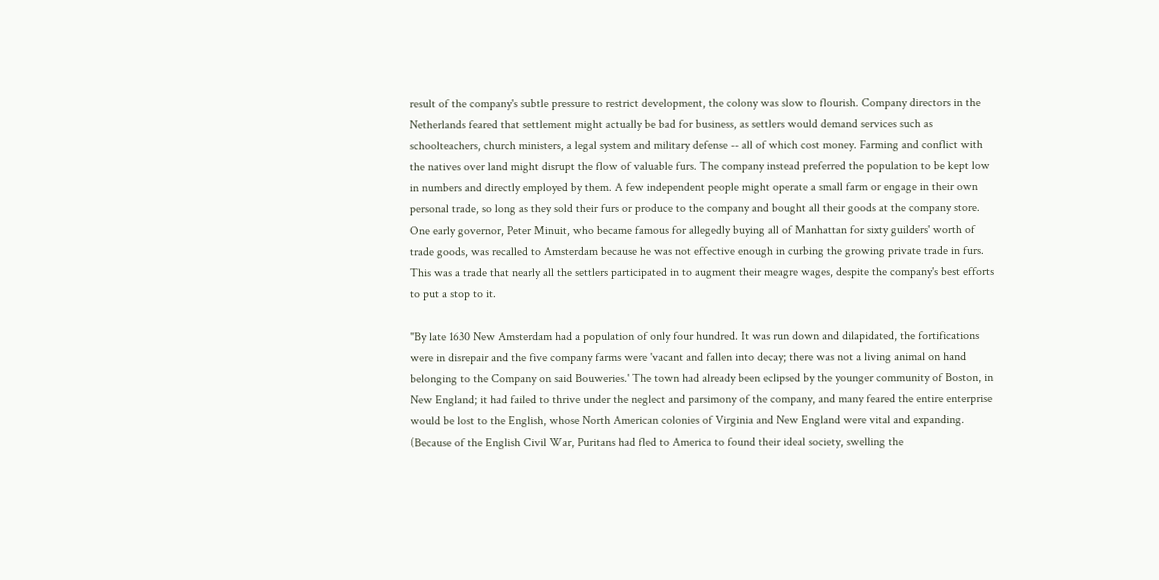result of the company's subtle pressure to restrict development, the colony was slow to flourish. Company directors in the Netherlands feared that settlement might actually be bad for business, as settlers would demand services such as schoolteachers, church ministers, a legal system and military defense -- all of which cost money. Farming and conflict with the natives over land might disrupt the flow of valuable furs. The company instead preferred the population to be kept low in numbers and directly employed by them. A few independent people might operate a small farm or engage in their own personal trade, so long as they sold their furs or produce to the company and bought all their goods at the company store. One early governor, Peter Minuit, who became famous for allegedly buying all of Manhattan for sixty guilders' worth of trade goods, was recalled to Amsterdam because he was not effective enough in curbing the growing private trade in furs. This was a trade that nearly all the settlers participated in to augment their meagre wages, despite the company's best efforts to put a stop to it.

"By late 1630 New Amsterdam had a population of only four hundred. It was run down and dilapidated, the fortifications were in disrepair and the five company farms were 'vacant and fallen into decay; there was not a living animal on hand belonging to the Company on said Bouweries.' The town had already been eclipsed by the younger community of Boston, in New England; it had failed to thrive under the neglect and parsimony of the company, and many feared the entire enterprise would be lost to the English, whose North American colonies of Virginia and New England were vital and expanding. (Because of the English Civil War, Puritans had fled to America to found their ideal society, swelling the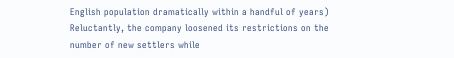English population dramatically within a handful of years) Reluctantly, the company loosened its restrictions on the number of new settlers while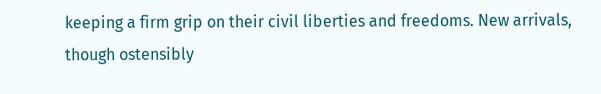keeping a firm grip on their civil liberties and freedoms. New arrivals, though ostensibly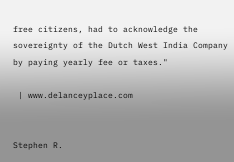free citizens, had to acknowledge the sovereignty of the Dutch West India Company by paying yearly fee or taxes."

 | www.delanceyplace.com


Stephen R.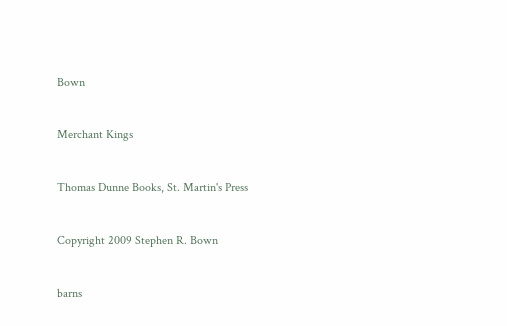Bown


Merchant Kings


Thomas Dunne Books, St. Martin's Press


Copyright 2009 Stephen R. Bown


barns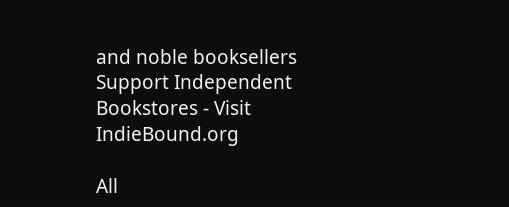and noble booksellers
Support Independent Bookstores - Visit IndieBound.org

All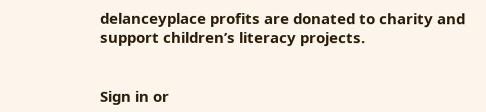delanceyplace profits are donated to charity and support children’s literacy projects.


Sign in or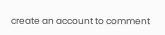create an account to comment